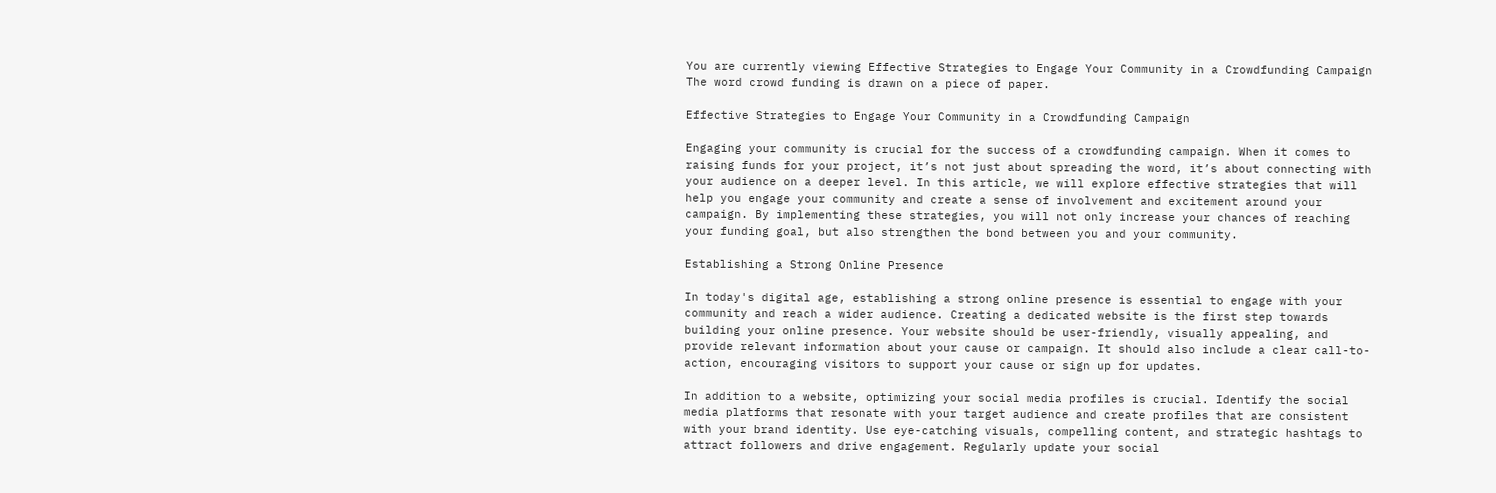You are currently viewing Effective Strategies to Engage Your Community in a Crowdfunding Campaign
The word crowd funding is drawn on a piece of paper.

Effective Strategies to Engage Your Community in a Crowdfunding Campaign

Engaging your community is crucial for the success of a crowdfunding campaign. When it comes to raising funds for your project, it’s not just about spreading the word, it’s about connecting with your audience on a deeper level. In this article, we will explore effective strategies that will help you engage your community and create a sense of involvement and excitement around your campaign. By implementing these strategies, you will not only increase your chances of reaching your funding goal, but also strengthen the bond between you and your community.

Establishing a Strong Online Presence

In today's digital age, establishing a strong online presence is essential to engage with your community and reach a wider audience. Creating a dedicated website is the first step towards building your online presence. Your website should be user-friendly, visually appealing, and provide relevant information about your cause or campaign. It should also include a clear call-to-action, encouraging visitors to support your cause or sign up for updates.

In addition to a website, optimizing your social media profiles is crucial. Identify the social media platforms that resonate with your target audience and create profiles that are consistent with your brand identity. Use eye-catching visuals, compelling content, and strategic hashtags to attract followers and drive engagement. Regularly update your social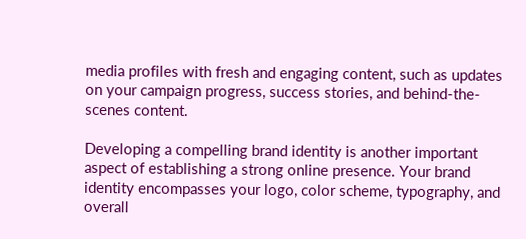media profiles with fresh and engaging content, such as updates on your campaign progress, success stories, and behind-the-scenes content.

Developing a compelling brand identity is another important aspect of establishing a strong online presence. Your brand identity encompasses your logo, color scheme, typography, and overall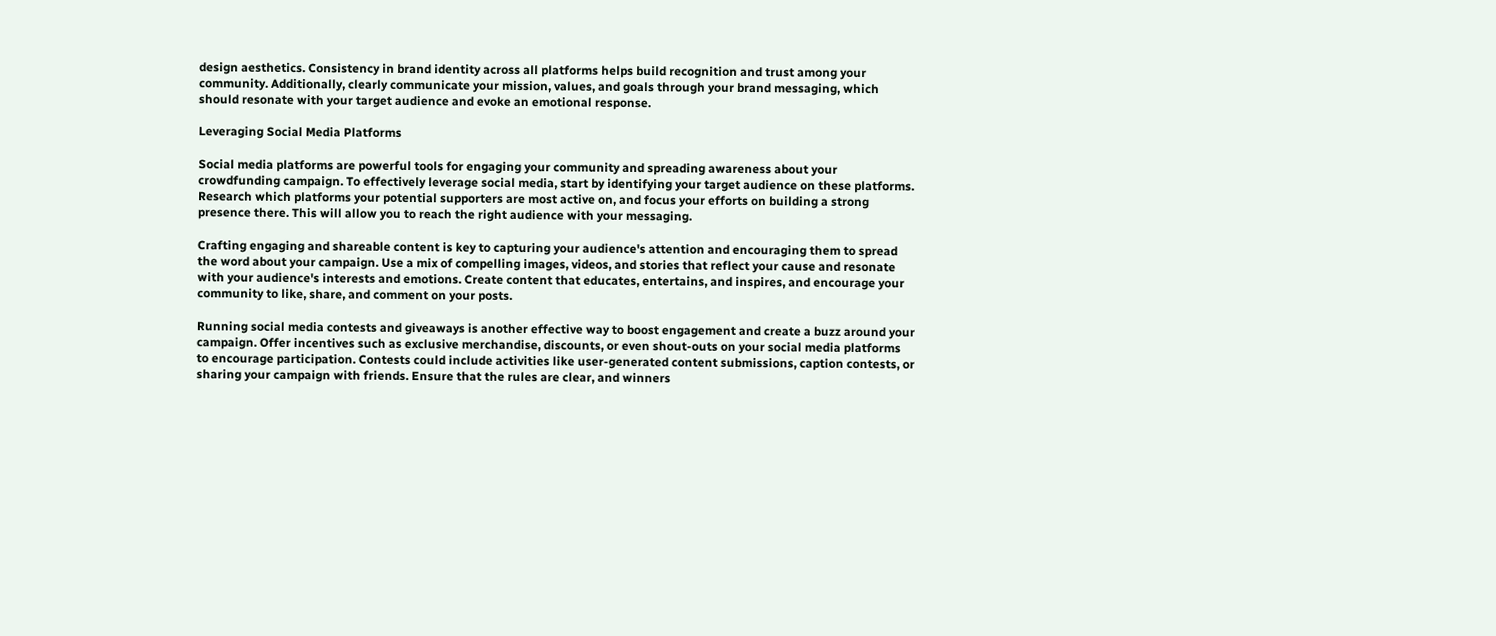design aesthetics. Consistency in brand identity across all platforms helps build recognition and trust among your community. Additionally, clearly communicate your mission, values, and goals through your brand messaging, which should resonate with your target audience and evoke an emotional response.

Leveraging Social Media Platforms

Social media platforms are powerful tools for engaging your community and spreading awareness about your crowdfunding campaign. To effectively leverage social media, start by identifying your target audience on these platforms. Research which platforms your potential supporters are most active on, and focus your efforts on building a strong presence there. This will allow you to reach the right audience with your messaging.

Crafting engaging and shareable content is key to capturing your audience's attention and encouraging them to spread the word about your campaign. Use a mix of compelling images, videos, and stories that reflect your cause and resonate with your audience's interests and emotions. Create content that educates, entertains, and inspires, and encourage your community to like, share, and comment on your posts.

Running social media contests and giveaways is another effective way to boost engagement and create a buzz around your campaign. Offer incentives such as exclusive merchandise, discounts, or even shout-outs on your social media platforms to encourage participation. Contests could include activities like user-generated content submissions, caption contests, or sharing your campaign with friends. Ensure that the rules are clear, and winners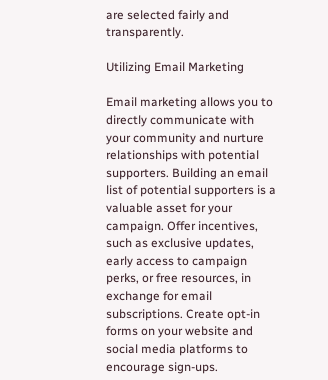are selected fairly and transparently.

Utilizing Email Marketing

Email marketing allows you to directly communicate with your community and nurture relationships with potential supporters. Building an email list of potential supporters is a valuable asset for your campaign. Offer incentives, such as exclusive updates, early access to campaign perks, or free resources, in exchange for email subscriptions. Create opt-in forms on your website and social media platforms to encourage sign-ups.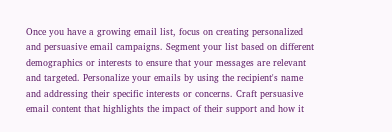Once you have a growing email list, focus on creating personalized and persuasive email campaigns. Segment your list based on different demographics or interests to ensure that your messages are relevant and targeted. Personalize your emails by using the recipient's name and addressing their specific interests or concerns. Craft persuasive email content that highlights the impact of their support and how it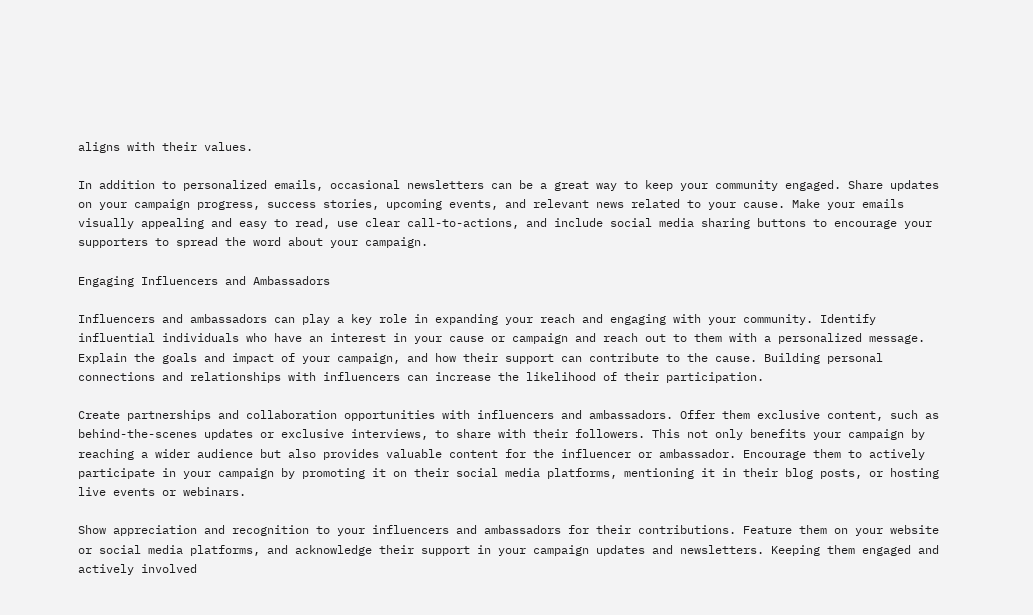aligns with their values.

In addition to personalized emails, occasional newsletters can be a great way to keep your community engaged. Share updates on your campaign progress, success stories, upcoming events, and relevant news related to your cause. Make your emails visually appealing and easy to read, use clear call-to-actions, and include social media sharing buttons to encourage your supporters to spread the word about your campaign.

Engaging Influencers and Ambassadors

Influencers and ambassadors can play a key role in expanding your reach and engaging with your community. Identify influential individuals who have an interest in your cause or campaign and reach out to them with a personalized message. Explain the goals and impact of your campaign, and how their support can contribute to the cause. Building personal connections and relationships with influencers can increase the likelihood of their participation.

Create partnerships and collaboration opportunities with influencers and ambassadors. Offer them exclusive content, such as behind-the-scenes updates or exclusive interviews, to share with their followers. This not only benefits your campaign by reaching a wider audience but also provides valuable content for the influencer or ambassador. Encourage them to actively participate in your campaign by promoting it on their social media platforms, mentioning it in their blog posts, or hosting live events or webinars.

Show appreciation and recognition to your influencers and ambassadors for their contributions. Feature them on your website or social media platforms, and acknowledge their support in your campaign updates and newsletters. Keeping them engaged and actively involved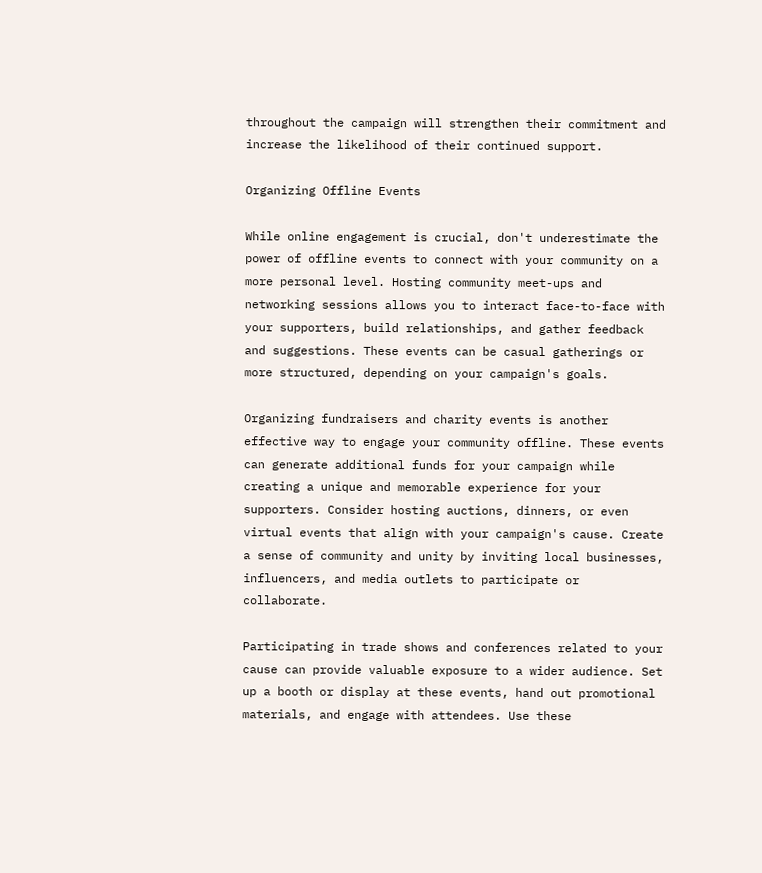throughout the campaign will strengthen their commitment and increase the likelihood of their continued support.

Organizing Offline Events

While online engagement is crucial, don't underestimate the power of offline events to connect with your community on a more personal level. Hosting community meet-ups and networking sessions allows you to interact face-to-face with your supporters, build relationships, and gather feedback and suggestions. These events can be casual gatherings or more structured, depending on your campaign's goals.

Organizing fundraisers and charity events is another effective way to engage your community offline. These events can generate additional funds for your campaign while creating a unique and memorable experience for your supporters. Consider hosting auctions, dinners, or even virtual events that align with your campaign's cause. Create a sense of community and unity by inviting local businesses, influencers, and media outlets to participate or collaborate.

Participating in trade shows and conferences related to your cause can provide valuable exposure to a wider audience. Set up a booth or display at these events, hand out promotional materials, and engage with attendees. Use these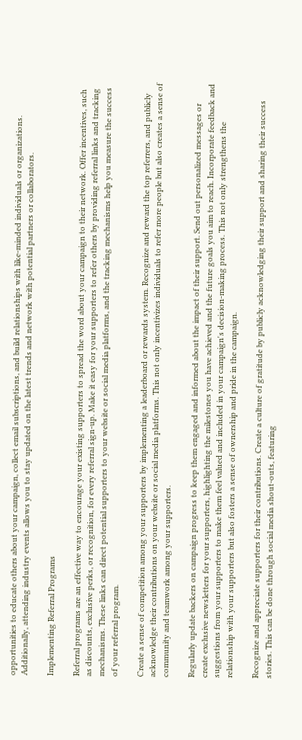opportunities to educate others about your campaign, collect email subscriptions, and build relationships with like-minded individuals or organizations. Additionally, attending industry events allows you to stay updated on the latest trends and network with potential partners or collaborators.

Implementing Referral Programs

Referral programs are an effective way to encourage your existing supporters to spread the word about your campaign to their network. Offer incentives, such as discounts, exclusive perks, or recognition, for every referral sign-up. Make it easy for your supporters to refer others by providing referral links and tracking mechanisms. These links can direct potential supporters to your website or social media platforms, and the tracking mechanisms help you measure the success of your referral program.

Create a sense of competition among your supporters by implementing a leaderboard or rewards system. Recognize and reward the top referrers, and publicly acknowledge their contributions on your website or social media platforms. This not only incentivizes individuals to refer more people but also creates a sense of community and teamwork among your supporters.

Regularly update backers on campaign progress to keep them engaged and informed about the impact of their support. Send out personalized messages or create exclusive newsletters for your supporters, highlighting the milestones you have achieved and the future goals you aim to reach. Incorporate feedback and suggestions from your supporters to make them feel valued and included in your campaign's decision-making process. This not only strengthens the relationship with your supporters but also fosters a sense of ownership and pride in the campaign.

Recognize and appreciate supporters for their contributions. Create a culture of gratitude by publicly acknowledging their support and sharing their success stories. This can be done through social media shout-outs, featuring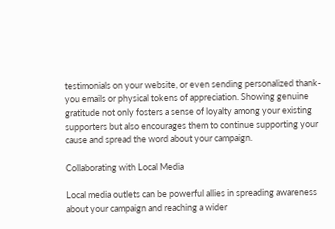testimonials on your website, or even sending personalized thank-you emails or physical tokens of appreciation. Showing genuine gratitude not only fosters a sense of loyalty among your existing supporters but also encourages them to continue supporting your cause and spread the word about your campaign.

Collaborating with Local Media

Local media outlets can be powerful allies in spreading awareness about your campaign and reaching a wider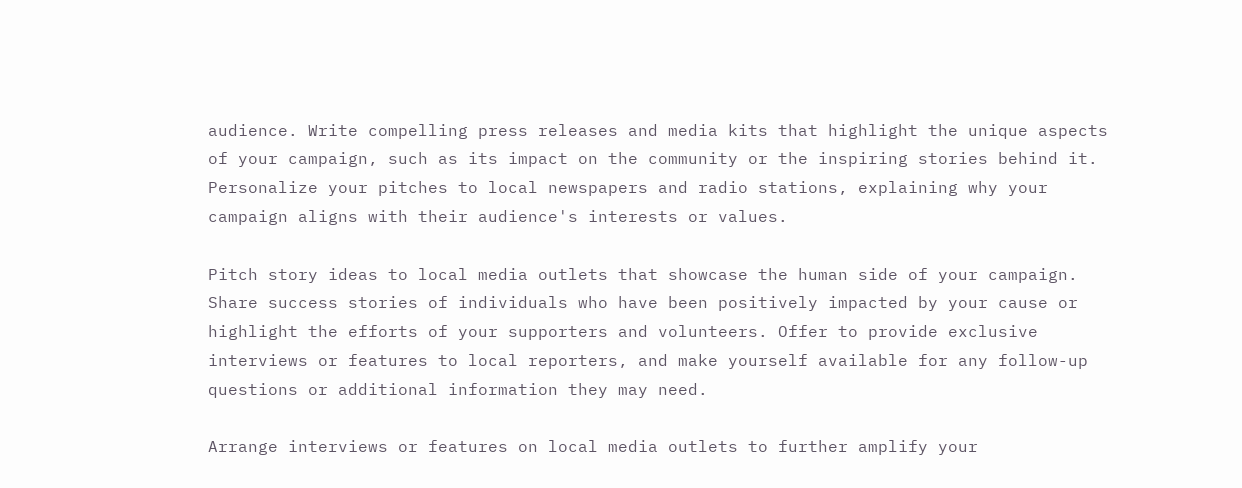audience. Write compelling press releases and media kits that highlight the unique aspects of your campaign, such as its impact on the community or the inspiring stories behind it. Personalize your pitches to local newspapers and radio stations, explaining why your campaign aligns with their audience's interests or values.

Pitch story ideas to local media outlets that showcase the human side of your campaign. Share success stories of individuals who have been positively impacted by your cause or highlight the efforts of your supporters and volunteers. Offer to provide exclusive interviews or features to local reporters, and make yourself available for any follow-up questions or additional information they may need.

Arrange interviews or features on local media outlets to further amplify your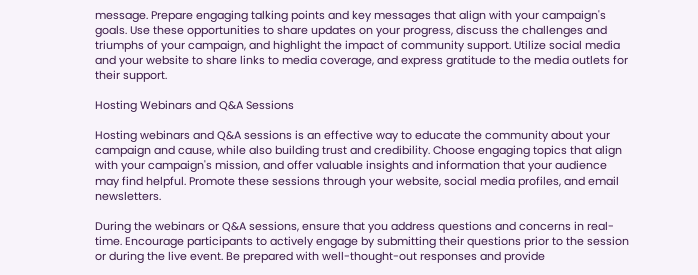message. Prepare engaging talking points and key messages that align with your campaign's goals. Use these opportunities to share updates on your progress, discuss the challenges and triumphs of your campaign, and highlight the impact of community support. Utilize social media and your website to share links to media coverage, and express gratitude to the media outlets for their support.

Hosting Webinars and Q&A Sessions

Hosting webinars and Q&A sessions is an effective way to educate the community about your campaign and cause, while also building trust and credibility. Choose engaging topics that align with your campaign's mission, and offer valuable insights and information that your audience may find helpful. Promote these sessions through your website, social media profiles, and email newsletters.

During the webinars or Q&A sessions, ensure that you address questions and concerns in real-time. Encourage participants to actively engage by submitting their questions prior to the session or during the live event. Be prepared with well-thought-out responses and provide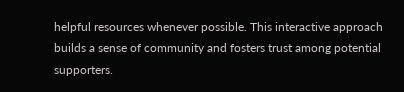helpful resources whenever possible. This interactive approach builds a sense of community and fosters trust among potential supporters.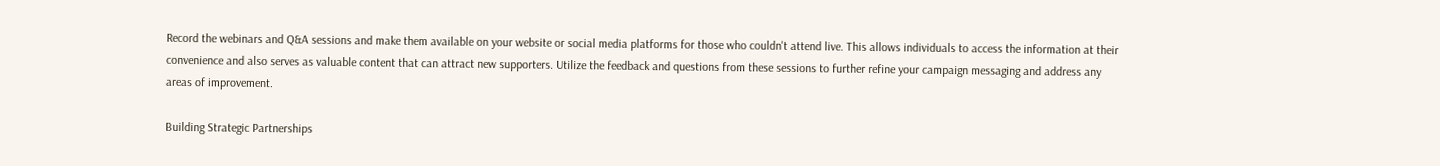Record the webinars and Q&A sessions and make them available on your website or social media platforms for those who couldn't attend live. This allows individuals to access the information at their convenience and also serves as valuable content that can attract new supporters. Utilize the feedback and questions from these sessions to further refine your campaign messaging and address any areas of improvement.

Building Strategic Partnerships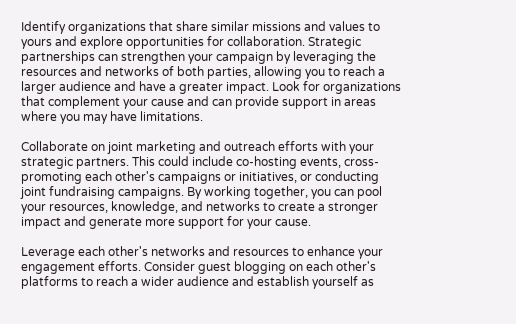Identify organizations that share similar missions and values to yours and explore opportunities for collaboration. Strategic partnerships can strengthen your campaign by leveraging the resources and networks of both parties, allowing you to reach a larger audience and have a greater impact. Look for organizations that complement your cause and can provide support in areas where you may have limitations.

Collaborate on joint marketing and outreach efforts with your strategic partners. This could include co-hosting events, cross-promoting each other's campaigns or initiatives, or conducting joint fundraising campaigns. By working together, you can pool your resources, knowledge, and networks to create a stronger impact and generate more support for your cause.

Leverage each other's networks and resources to enhance your engagement efforts. Consider guest blogging on each other's platforms to reach a wider audience and establish yourself as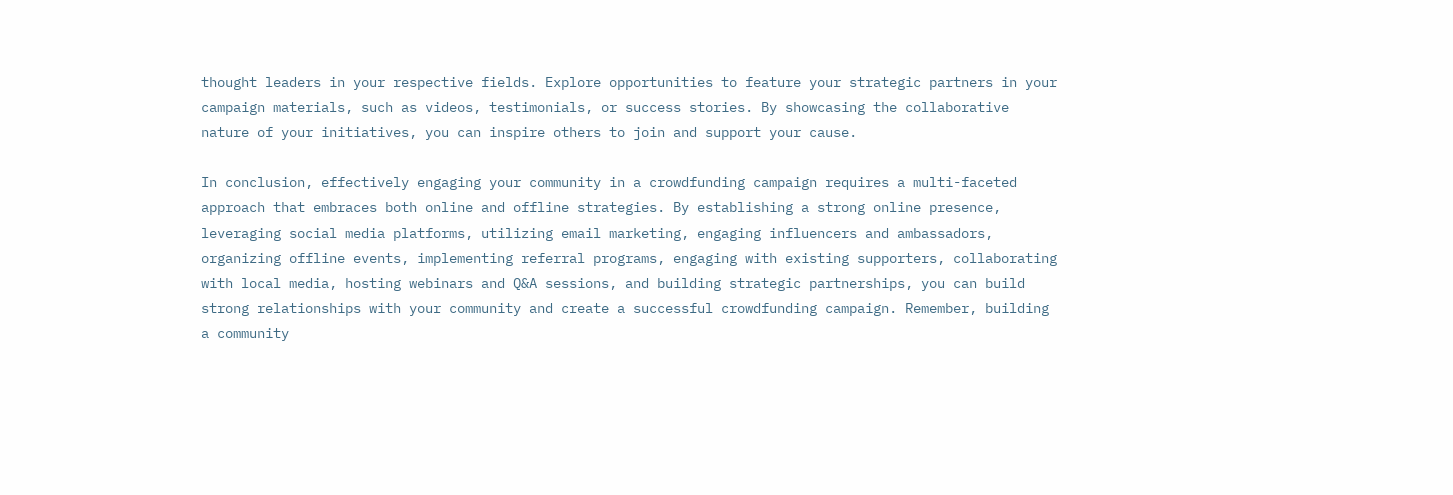thought leaders in your respective fields. Explore opportunities to feature your strategic partners in your campaign materials, such as videos, testimonials, or success stories. By showcasing the collaborative nature of your initiatives, you can inspire others to join and support your cause.

In conclusion, effectively engaging your community in a crowdfunding campaign requires a multi-faceted approach that embraces both online and offline strategies. By establishing a strong online presence, leveraging social media platforms, utilizing email marketing, engaging influencers and ambassadors, organizing offline events, implementing referral programs, engaging with existing supporters, collaborating with local media, hosting webinars and Q&A sessions, and building strategic partnerships, you can build strong relationships with your community and create a successful crowdfunding campaign. Remember, building a community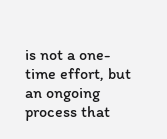is not a one-time effort, but an ongoing process that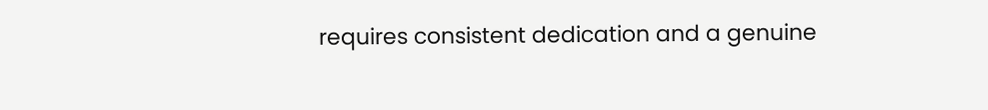requires consistent dedication and a genuine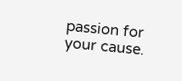passion for your cause.